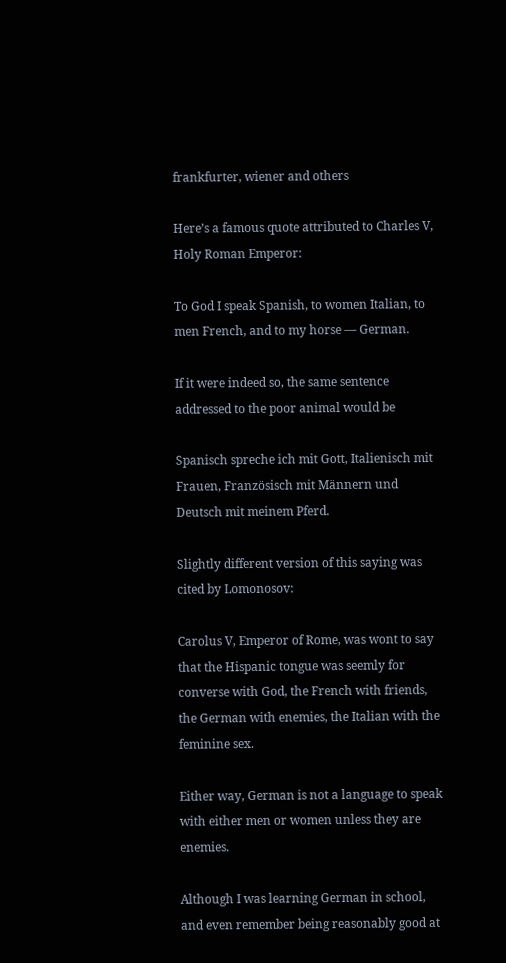frankfurter, wiener and others

Here’s a famous quote attributed to Charles V, Holy Roman Emperor:

To God I speak Spanish, to women Italian, to men French, and to my horse — German.

If it were indeed so, the same sentence addressed to the poor animal would be

Spanisch spreche ich mit Gott, Italienisch mit Frauen, Französisch mit Männern und Deutsch mit meinem Pferd.

Slightly different version of this saying was cited by Lomonosov:

Carolus V, Emperor of Rome, was wont to say that the Hispanic tongue was seemly for converse with God, the French with friends, the German with enemies, the Italian with the feminine sex.

Either way, German is not a language to speak with either men or women unless they are enemies.

Although I was learning German in school, and even remember being reasonably good at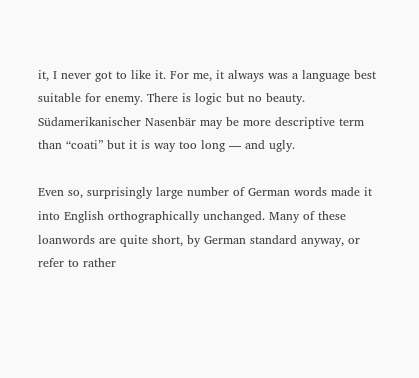it, I never got to like it. For me, it always was a language best suitable for enemy. There is logic but no beauty. Südamerikanischer Nasenbär may be more descriptive term than “coati” but it is way too long — and ugly.

Even so, surprisingly large number of German words made it into English orthographically unchanged. Many of these loanwords are quite short, by German standard anyway, or refer to rather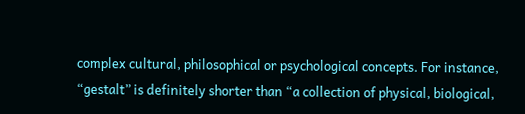complex cultural, philosophical or psychological concepts. For instance, “gestalt” is definitely shorter than “a collection of physical, biological,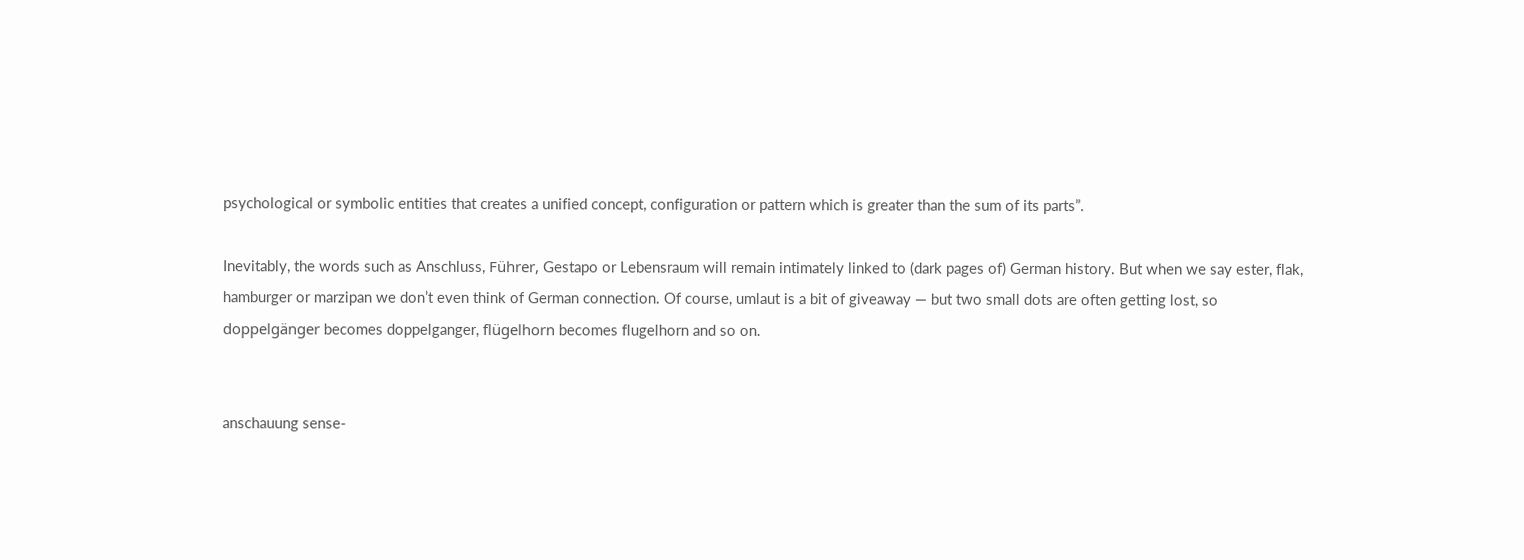psychological or symbolic entities that creates a unified concept, configuration or pattern which is greater than the sum of its parts”.

Inevitably, the words such as Anschluss, Führer, Gestapo or Lebensraum will remain intimately linked to (dark pages of) German history. But when we say ester, flak, hamburger or marzipan we don’t even think of German connection. Of course, umlaut is a bit of giveaway — but two small dots are often getting lost, so doppelgänger becomes doppelganger, flügelhorn becomes flugelhorn and so on.


anschauung sense-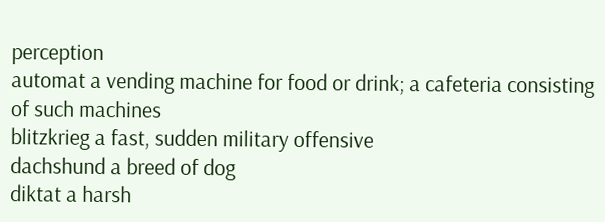perception
automat a vending machine for food or drink; a cafeteria consisting of such machines
blitzkrieg a fast, sudden military offensive
dachshund a breed of dog
diktat a harsh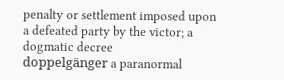penalty or settlement imposed upon a defeated party by the victor; a dogmatic decree
doppelgänger a paranormal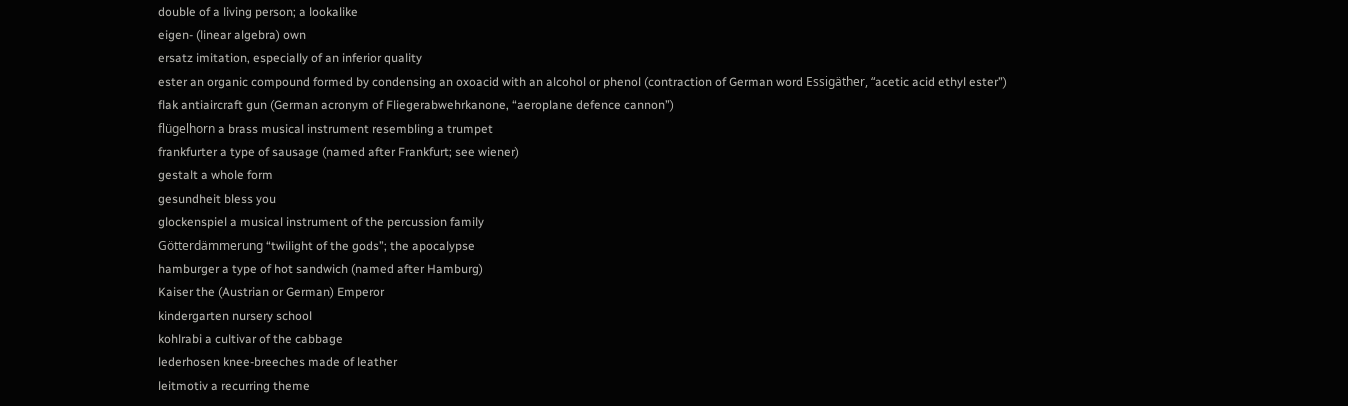double of a living person; a lookalike
eigen- (linear algebra) own
ersatz imitation, especially of an inferior quality
ester an organic compound formed by condensing an oxoacid with an alcohol or phenol (contraction of German word Essigäther, “acetic acid ethyl ester”)
flak antiaircraft gun (German acronym of Fliegerabwehrkanone, “aeroplane defence cannon”)
flügelhorn a brass musical instrument resembling a trumpet
frankfurter a type of sausage (named after Frankfurt; see wiener)
gestalt a whole form
gesundheit bless you
glockenspiel a musical instrument of the percussion family
Götterdämmerung “twilight of the gods”; the apocalypse
hamburger a type of hot sandwich (named after Hamburg)
Kaiser the (Austrian or German) Emperor
kindergarten nursery school
kohlrabi a cultivar of the cabbage
lederhosen knee-breeches made of leather
leitmotiv a recurring theme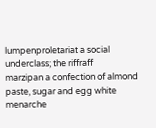lumpenproletariat a social underclass; the riffraff
marzipan a confection of almond paste, sugar and egg white
menarche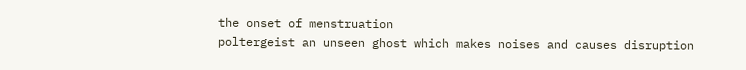the onset of menstruation
poltergeist an unseen ghost which makes noises and causes disruption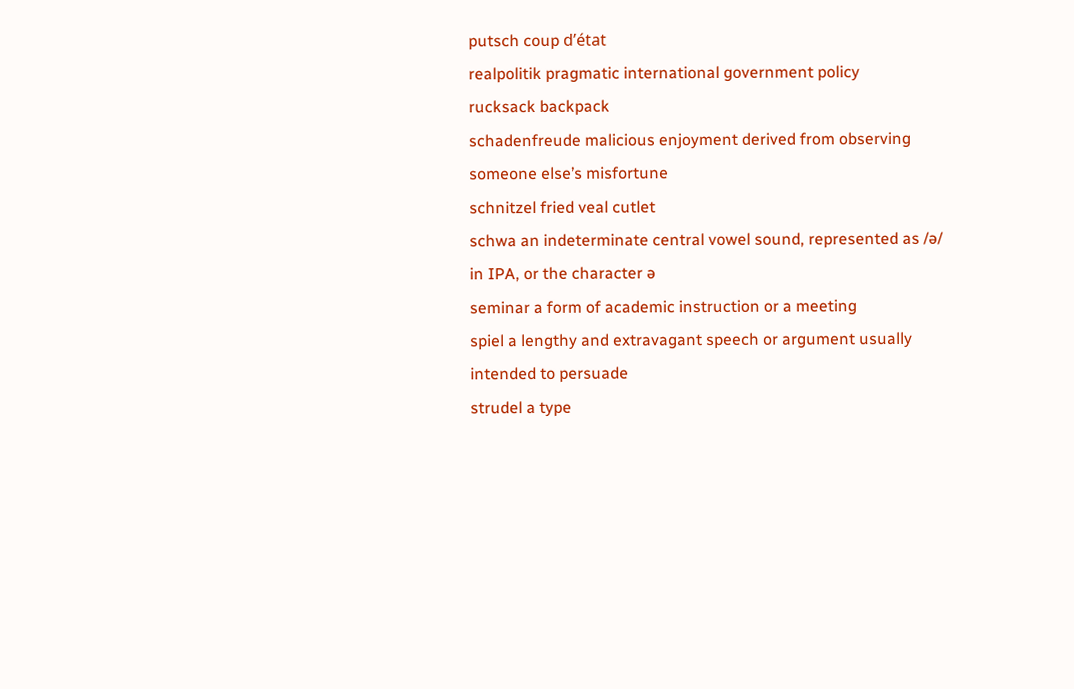putsch coup d’état
realpolitik pragmatic international government policy
rucksack backpack
schadenfreude malicious enjoyment derived from observing someone else’s misfortune
schnitzel fried veal cutlet
schwa an indeterminate central vowel sound, represented as /ə/ in IPA, or the character ə
seminar a form of academic instruction or a meeting
spiel a lengthy and extravagant speech or argument usually intended to persuade
strudel a type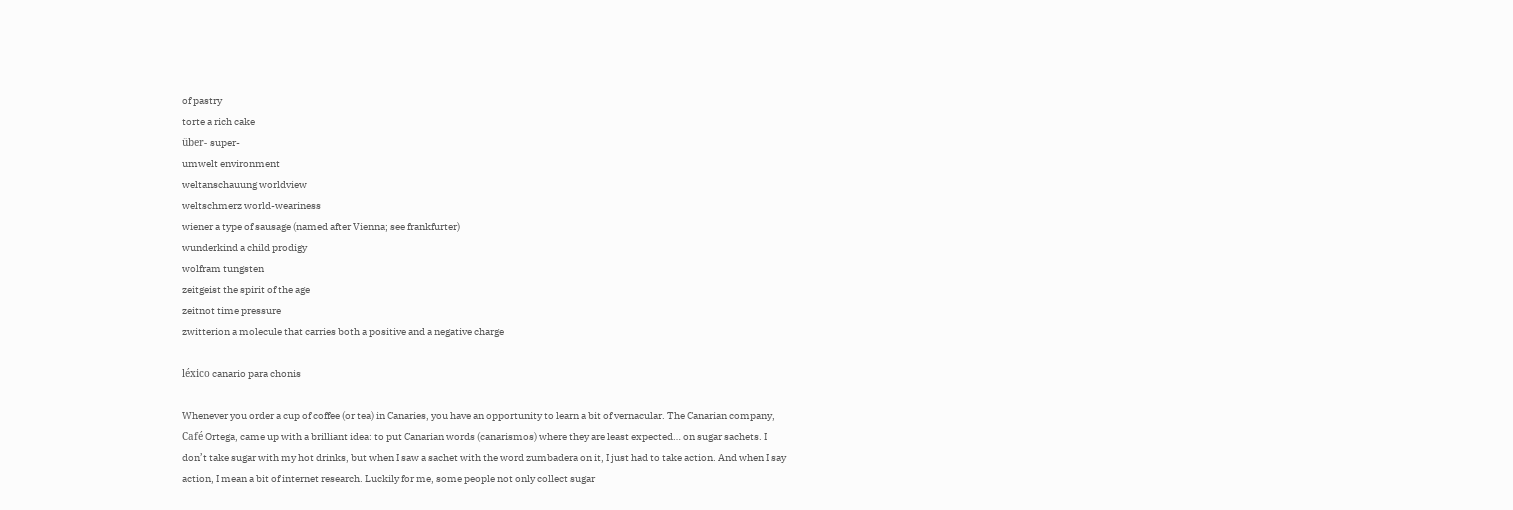of pastry
torte a rich cake
über- super-
umwelt environment
weltanschauung worldview
weltschmerz world-weariness
wiener a type of sausage (named after Vienna; see frankfurter)
wunderkind a child prodigy
wolfram tungsten
zeitgeist the spirit of the age
zeitnot time pressure
zwitterion a molecule that carries both a positive and a negative charge

léxico canario para chonis

Whenever you order a cup of coffee (or tea) in Canaries, you have an opportunity to learn a bit of vernacular. The Canarian company, Café Ortega, came up with a brilliant idea: to put Canarian words (canarismos) where they are least expected… on sugar sachets. I don’t take sugar with my hot drinks, but when I saw a sachet with the word zumbadera on it, I just had to take action. And when I say action, I mean a bit of internet research. Luckily for me, some people not only collect sugar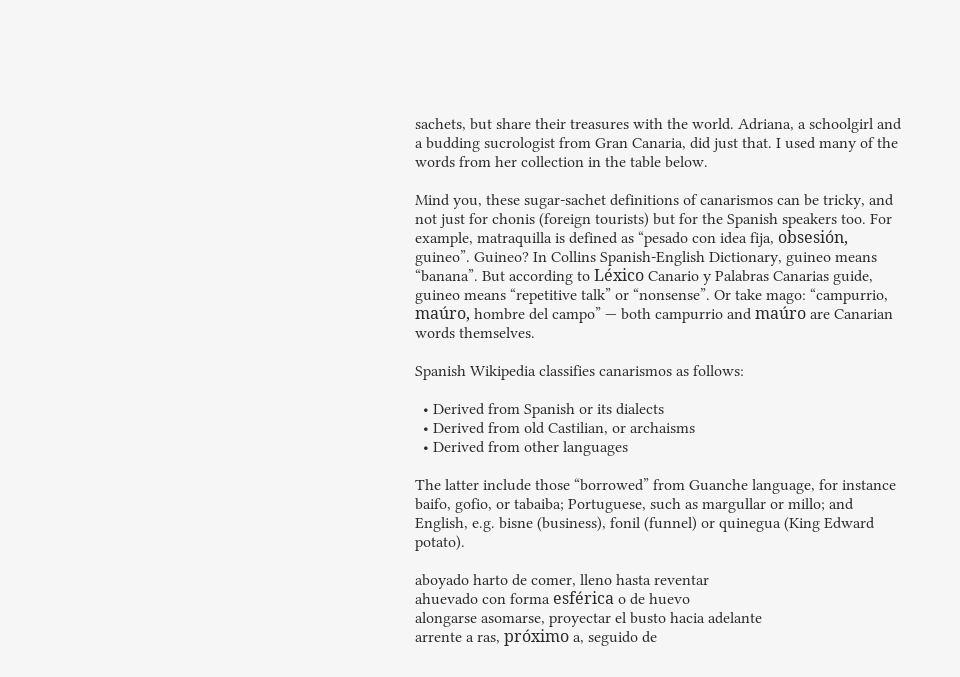sachets, but share their treasures with the world. Adriana, a schoolgirl and a budding sucrologist from Gran Canaria, did just that. I used many of the words from her collection in the table below.

Mind you, these sugar-sachet definitions of canarismos can be tricky, and not just for chonis (foreign tourists) but for the Spanish speakers too. For example, matraquilla is defined as “pesado con idea fija, obsesión, guineo”. Guineo? In Collins Spanish-English Dictionary, guineo means “banana”. But according to Léxico Canario y Palabras Canarias guide, guineo means “repetitive talk” or “nonsense”. Or take mago: “campurrio, maúro, hombre del campo” — both campurrio and maúro are Canarian words themselves.

Spanish Wikipedia classifies canarismos as follows:

  • Derived from Spanish or its dialects
  • Derived from old Castilian, or archaisms
  • Derived from other languages

The latter include those “borrowed” from Guanche language, for instance baifo, gofio, or tabaiba; Portuguese, such as margullar or millo; and English, e.g. bisne (business), fonil (funnel) or quinegua (King Edward potato).

aboyado harto de comer, lleno hasta reventar
ahuevado con forma esférica o de huevo
alongarse asomarse, proyectar el busto hacia adelante
arrente a ras, próximo a, seguido de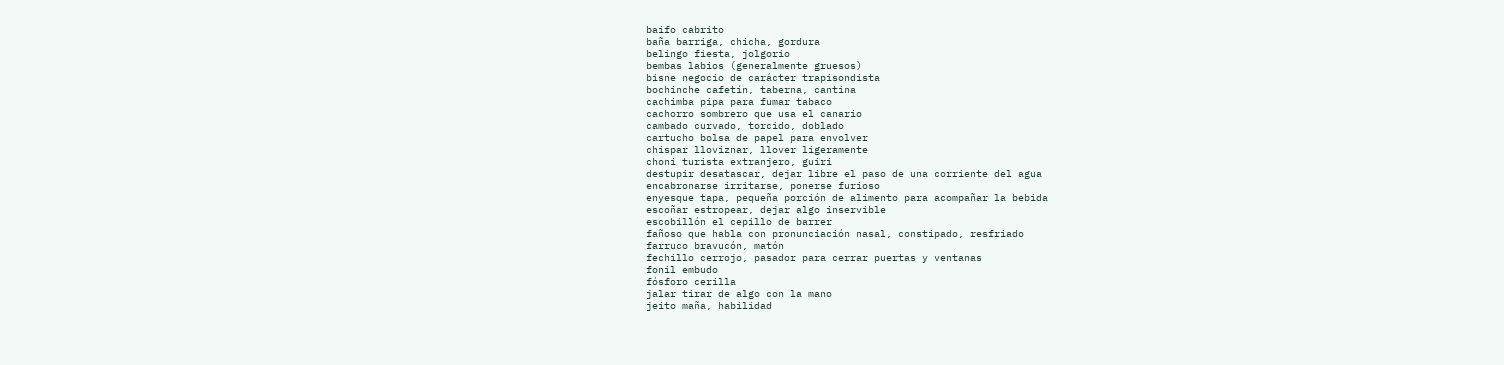baifo cabrito
baña barriga, chicha, gordura
belingo fiesta, jolgorio
bembas labios (generalmente gruesos)
bisne negocio de carácter trapisondista
bochinche cafetín, taberna, cantina
cachimba pipa para fumar tabaco
cachorro sombrero que usa el canario
cambado curvado, torcido, doblado
cartucho bolsa de papel para envolver
chispar lloviznar, llover ligeramente
choni turista extranjero, guiri
destupir desatascar, dejar libre el paso de una corriente del agua
encabronarse irritarse, ponerse furioso
enyesque tapa, pequeña porción de alimento para acompañar la bebida
escoñar estropear, dejar algo inservible
escobillón el cepillo de barrer
fañoso que habla con pronunciación nasal, constipado, resfriado
farruco bravucón, matón
fechillo cerrojo, pasador para cerrar puertas y ventanas
fonil embudo
fósforo cerilla
jalar tirar de algo con la mano
jeito maña, habilidad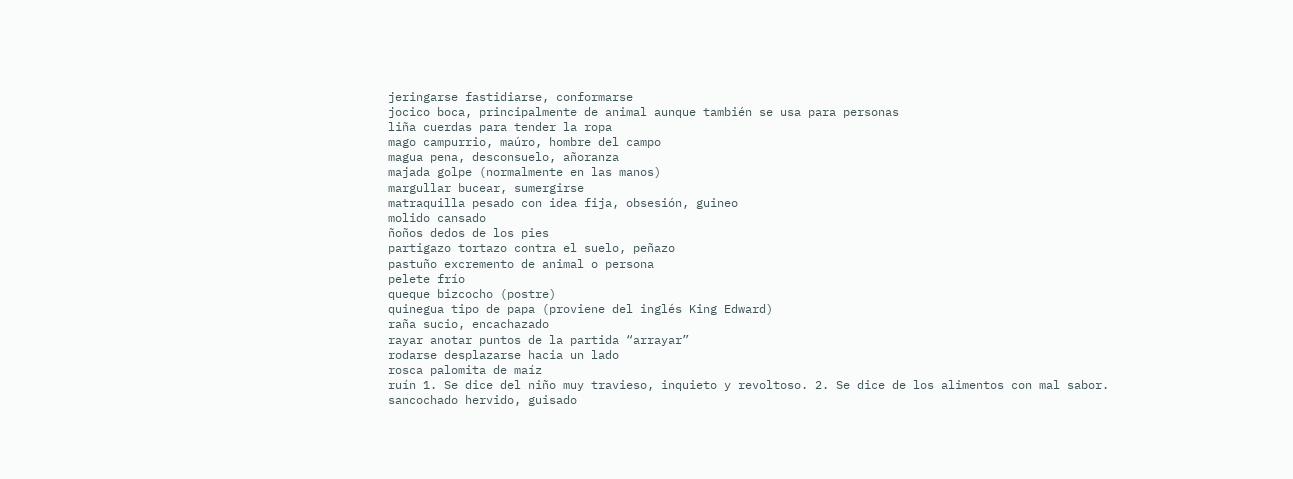jeringarse fastidiarse, conformarse
jocico boca, principalmente de animal aunque también se usa para personas
liña cuerdas para tender la ropa
mago campurrio, maúro, hombre del campo
magua pena, desconsuelo, añoranza
majada golpe (normalmente en las manos)
margullar bucear, sumergirse
matraquilla pesado con idea fija, obsesión, guineo
molido cansado
ñoños dedos de los pies
partigazo tortazo contra el suelo, peñazo
pastuño excremento de animal o persona
pelete frío
queque bizcocho (postre)
quinegua tipo de papa (proviene del inglés King Edward)
raña sucio, encachazado
rayar anotar puntos de la partida “arrayar”
rodarse desplazarse hacia un lado
rosca palomita de maíz
ruín 1. Se dice del niño muy travieso, inquieto y revoltoso. 2. Se dice de los alimentos con mal sabor.
sancochado hervido, guisado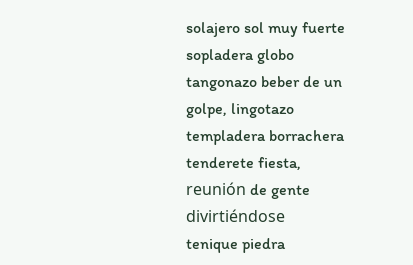solajero sol muy fuerte
sopladera globo
tangonazo beber de un golpe, lingotazo
templadera borrachera
tenderete fiesta, reunión de gente divirtiéndose
tenique piedra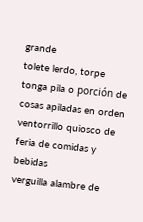grande
tolete lerdo, torpe
tonga pila o porción de cosas apiladas en orden
ventorrillo quiosco de feria de comidas y bebidas
verguilla alambre de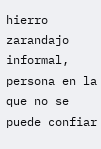hierro
zarandajo informal, persona en la que no se puede confiar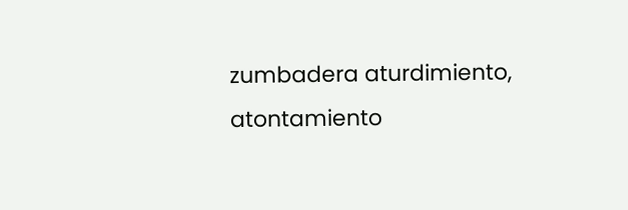zumbadera aturdimiento, atontamiento